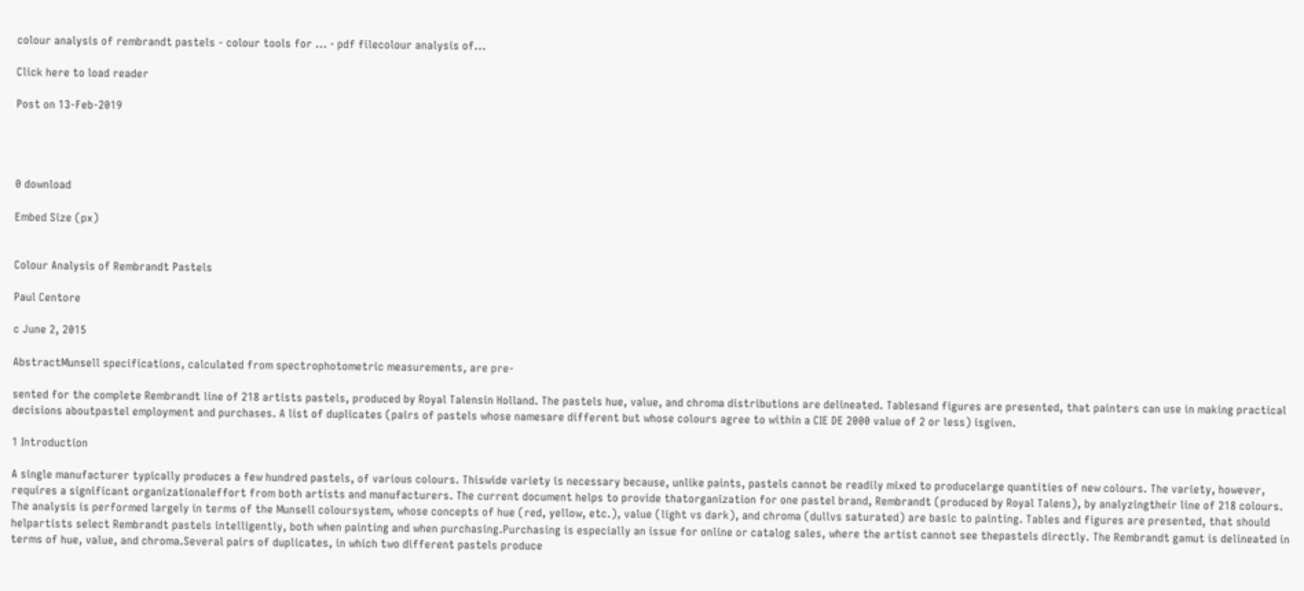colour analysis of rembrandt pastels - colour tools for ... · pdf filecolour analysis of...

Click here to load reader

Post on 13-Feb-2019




0 download

Embed Size (px)


Colour Analysis of Rembrandt Pastels

Paul Centore

c June 2, 2015

AbstractMunsell specifications, calculated from spectrophotometric measurements, are pre-

sented for the complete Rembrandt line of 218 artists pastels, produced by Royal Talensin Holland. The pastels hue, value, and chroma distributions are delineated. Tablesand figures are presented, that painters can use in making practical decisions aboutpastel employment and purchases. A list of duplicates (pairs of pastels whose namesare different but whose colours agree to within a CIE DE 2000 value of 2 or less) isgiven.

1 Introduction

A single manufacturer typically produces a few hundred pastels, of various colours. Thiswide variety is necessary because, unlike paints, pastels cannot be readily mixed to producelarge quantities of new colours. The variety, however, requires a significant organizationaleffort from both artists and manufacturers. The current document helps to provide thatorganization for one pastel brand, Rembrandt (produced by Royal Talens), by analyzingtheir line of 218 colours. The analysis is performed largely in terms of the Munsell coloursystem, whose concepts of hue (red, yellow, etc.), value (light vs dark), and chroma (dullvs saturated) are basic to painting. Tables and figures are presented, that should helpartists select Rembrandt pastels intelligently, both when painting and when purchasing.Purchasing is especially an issue for online or catalog sales, where the artist cannot see thepastels directly. The Rembrandt gamut is delineated in terms of hue, value, and chroma.Several pairs of duplicates, in which two different pastels produce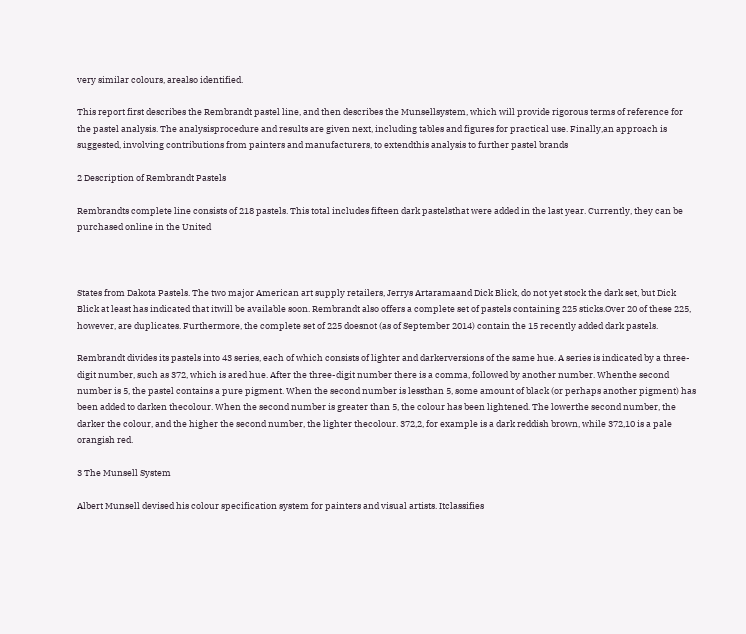very similar colours, arealso identified.

This report first describes the Rembrandt pastel line, and then describes the Munsellsystem, which will provide rigorous terms of reference for the pastel analysis. The analysisprocedure and results are given next, including tables and figures for practical use. Finally,an approach is suggested, involving contributions from painters and manufacturers, to extendthis analysis to further pastel brands

2 Description of Rembrandt Pastels

Rembrandts complete line consists of 218 pastels. This total includes fifteen dark pastelsthat were added in the last year. Currently, they can be purchased online in the United



States from Dakota Pastels. The two major American art supply retailers, Jerrys Artaramaand Dick Blick, do not yet stock the dark set, but Dick Blick at least has indicated that itwill be available soon. Rembrandt also offers a complete set of pastels containing 225 sticks.Over 20 of these 225, however, are duplicates. Furthermore, the complete set of 225 doesnot (as of September 2014) contain the 15 recently added dark pastels.

Rembrandt divides its pastels into 43 series, each of which consists of lighter and darkerversions of the same hue. A series is indicated by a three-digit number, such as 372, which is ared hue. After the three-digit number there is a comma, followed by another number. Whenthe second number is 5, the pastel contains a pure pigment. When the second number is lessthan 5, some amount of black (or perhaps another pigment) has been added to darken thecolour. When the second number is greater than 5, the colour has been lightened. The lowerthe second number, the darker the colour, and the higher the second number, the lighter thecolour. 372,2, for example is a dark reddish brown, while 372,10 is a pale orangish red.

3 The Munsell System

Albert Munsell devised his colour specification system for painters and visual artists. Itclassifies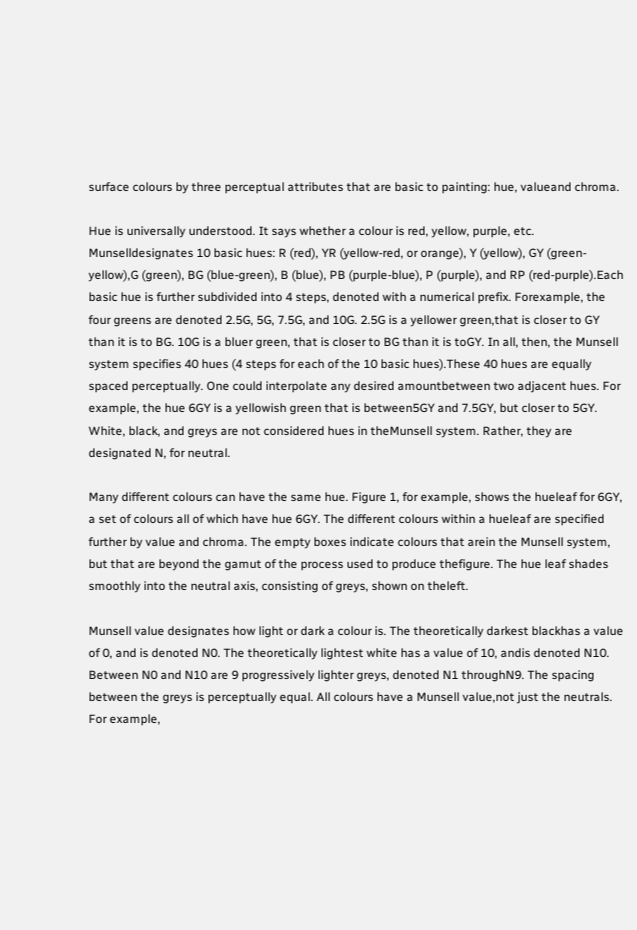surface colours by three perceptual attributes that are basic to painting: hue, valueand chroma.

Hue is universally understood. It says whether a colour is red, yellow, purple, etc. Munselldesignates 10 basic hues: R (red), YR (yellow-red, or orange), Y (yellow), GY (green-yellow),G (green), BG (blue-green), B (blue), PB (purple-blue), P (purple), and RP (red-purple).Each basic hue is further subdivided into 4 steps, denoted with a numerical prefix. Forexample, the four greens are denoted 2.5G, 5G, 7.5G, and 10G. 2.5G is a yellower green,that is closer to GY than it is to BG. 10G is a bluer green, that is closer to BG than it is toGY. In all, then, the Munsell system specifies 40 hues (4 steps for each of the 10 basic hues).These 40 hues are equally spaced perceptually. One could interpolate any desired amountbetween two adjacent hues. For example, the hue 6GY is a yellowish green that is between5GY and 7.5GY, but closer to 5GY. White, black, and greys are not considered hues in theMunsell system. Rather, they are designated N, for neutral.

Many different colours can have the same hue. Figure 1, for example, shows the hueleaf for 6GY, a set of colours all of which have hue 6GY. The different colours within a hueleaf are specified further by value and chroma. The empty boxes indicate colours that arein the Munsell system, but that are beyond the gamut of the process used to produce thefigure. The hue leaf shades smoothly into the neutral axis, consisting of greys, shown on theleft.

Munsell value designates how light or dark a colour is. The theoretically darkest blackhas a value of 0, and is denoted N0. The theoretically lightest white has a value of 10, andis denoted N10. Between N0 and N10 are 9 progressively lighter greys, denoted N1 throughN9. The spacing between the greys is perceptually equal. All colours have a Munsell value,not just the neutrals. For example,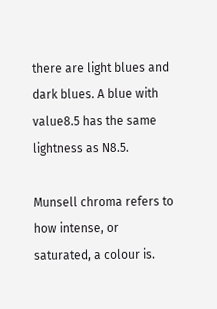there are light blues and dark blues. A blue with value8.5 has the same lightness as N8.5.

Munsell chroma refers to how intense, or saturated, a colour is.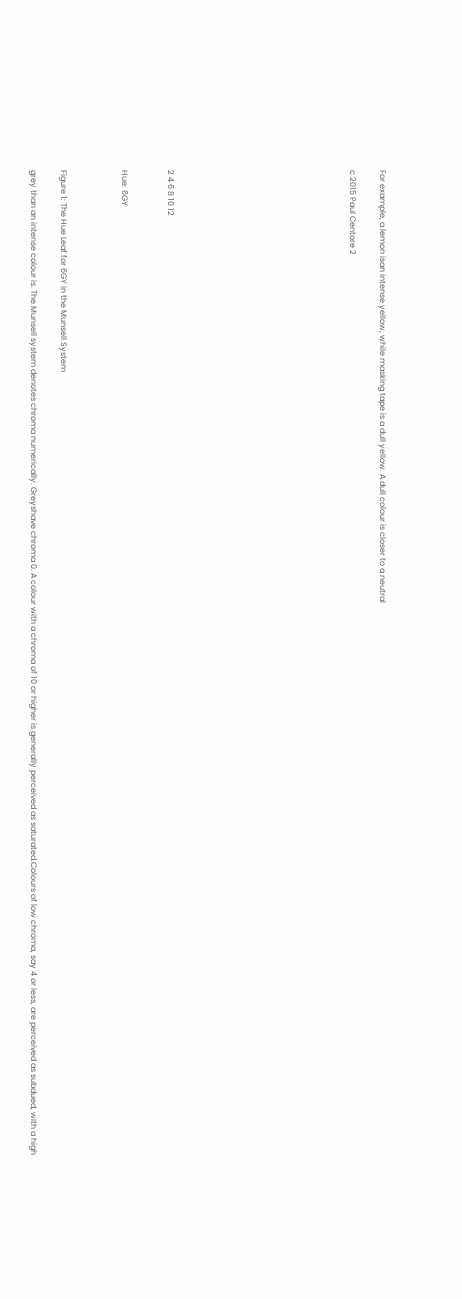For example, a lemon isan intense yellow, while masking tape is a dull yellow. A dull colour is closer to a neutral

c 2015 Paul Centore 2











2 4 6 8 10 12


Hue: 6GY



Figure 1: The Hue Leaf for 6GY in the Munsell System

grey than an intense colour is. The Munsell system denotes chroma numerically. Greyshave chroma 0. A colour with a chroma of 10 or higher is generally perceived as saturated.Colours of low chroma, say 4 or less, are perceived as subdued, with a high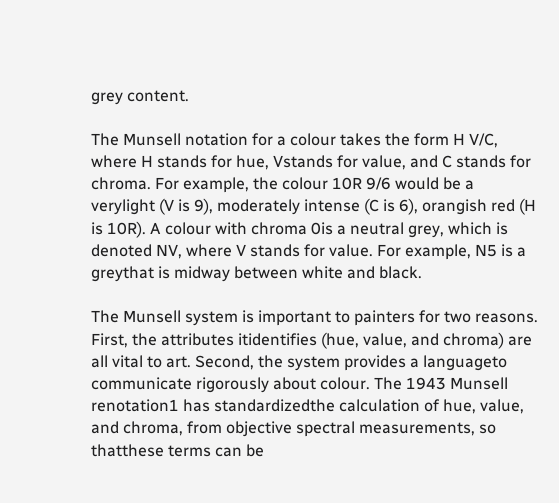grey content.

The Munsell notation for a colour takes the form H V/C, where H stands for hue, Vstands for value, and C stands for chroma. For example, the colour 10R 9/6 would be a verylight (V is 9), moderately intense (C is 6), orangish red (H is 10R). A colour with chroma 0is a neutral grey, which is denoted NV, where V stands for value. For example, N5 is a greythat is midway between white and black.

The Munsell system is important to painters for two reasons. First, the attributes itidentifies (hue, value, and chroma) are all vital to art. Second, the system provides a languageto communicate rigorously about colour. The 1943 Munsell renotation1 has standardizedthe calculation of hue, value, and chroma, from objective spectral measurements, so thatthese terms can be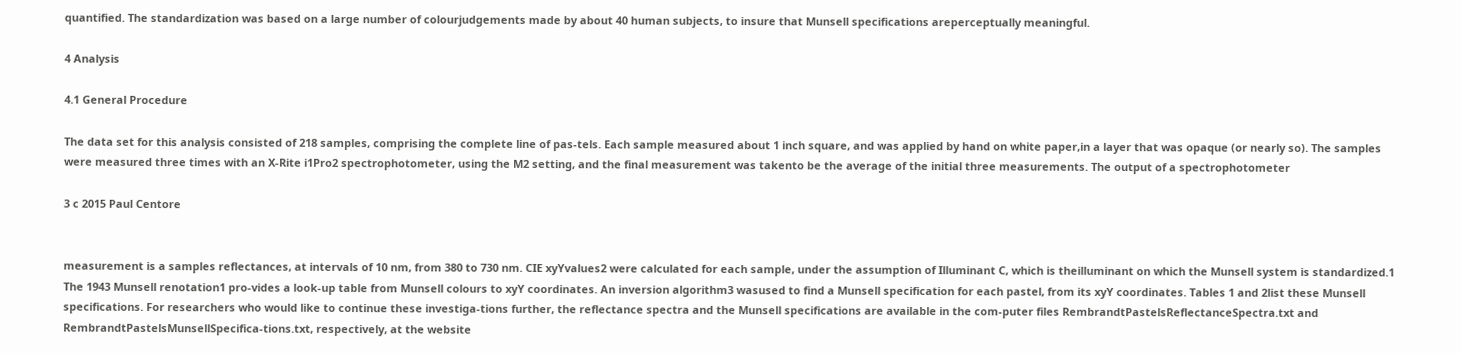quantified. The standardization was based on a large number of colourjudgements made by about 40 human subjects, to insure that Munsell specifications areperceptually meaningful.

4 Analysis

4.1 General Procedure

The data set for this analysis consisted of 218 samples, comprising the complete line of pas-tels. Each sample measured about 1 inch square, and was applied by hand on white paper,in a layer that was opaque (or nearly so). The samples were measured three times with an X-Rite i1Pro2 spectrophotometer, using the M2 setting, and the final measurement was takento be the average of the initial three measurements. The output of a spectrophotometer

3 c 2015 Paul Centore


measurement is a samples reflectances, at intervals of 10 nm, from 380 to 730 nm. CIE xyYvalues2 were calculated for each sample, under the assumption of Illuminant C, which is theilluminant on which the Munsell system is standardized.1 The 1943 Munsell renotation1 pro-vides a look-up table from Munsell colours to xyY coordinates. An inversion algorithm3 wasused to find a Munsell specification for each pastel, from its xyY coordinates. Tables 1 and 2list these Munsell specifications. For researchers who would like to continue these investiga-tions further, the reflectance spectra and the Munsell specifications are available in the com-puter files RembrandtPastelsReflectanceSpectra.txt and RembrandtPastelsMunsellSpecifica-tions.txt, respectively, at the website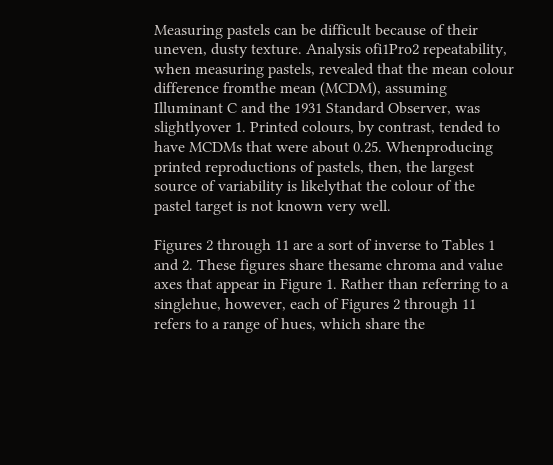Measuring pastels can be difficult because of their uneven, dusty texture. Analysis ofi1Pro2 repeatability, when measuring pastels, revealed that the mean colour difference fromthe mean (MCDM), assuming Illuminant C and the 1931 Standard Observer, was slightlyover 1. Printed colours, by contrast, tended to have MCDMs that were about 0.25. Whenproducing printed reproductions of pastels, then, the largest source of variability is likelythat the colour of the pastel target is not known very well.

Figures 2 through 11 are a sort of inverse to Tables 1 and 2. These figures share thesame chroma and value axes that appear in Figure 1. Rather than referring to a singlehue, however, each of Figures 2 through 11 refers to a range of hues, which share the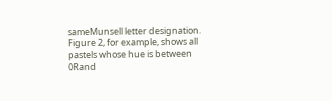sameMunsell letter designation. Figure 2, for example, shows all pastels whose hue is between 0Rand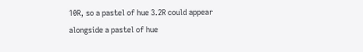10R, so a pastel of hue 3.2R could appear alongside a pastel of hue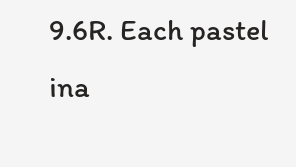9.6R. Each pastel ina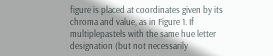figure is placed at coordinates given by its chroma and value, as in Figure 1. If multiplepastels with the same hue letter designation (but not necessarily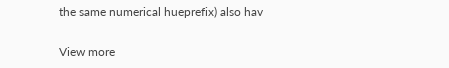the same numerical hueprefix) also hav

View more